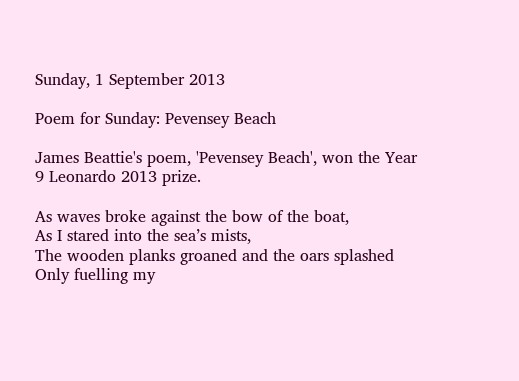Sunday, 1 September 2013

Poem for Sunday: Pevensey Beach

James Beattie's poem, 'Pevensey Beach', won the Year 9 Leonardo 2013 prize.

As waves broke against the bow of the boat,
As I stared into the sea’s mists,
The wooden planks groaned and the oars splashed
Only fuelling my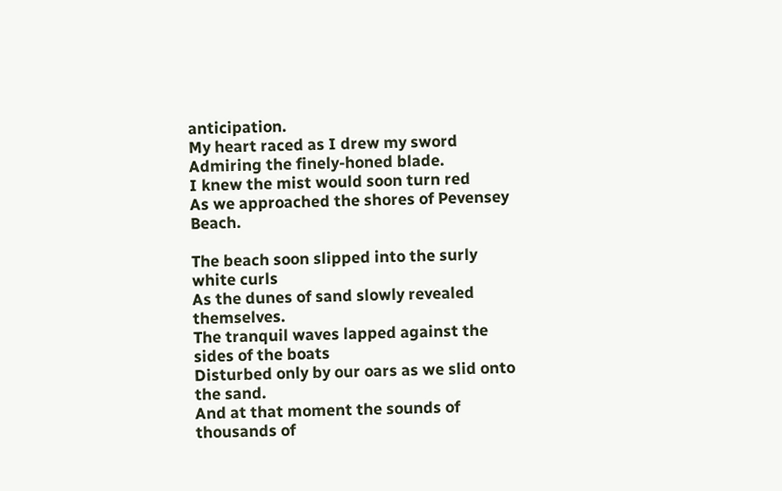anticipation.
My heart raced as I drew my sword
Admiring the finely-honed blade.
I knew the mist would soon turn red
As we approached the shores of Pevensey Beach.

The beach soon slipped into the surly white curls
As the dunes of sand slowly revealed themselves.
The tranquil waves lapped against the sides of the boats
Disturbed only by our oars as we slid onto the sand.
And at that moment the sounds of thousands of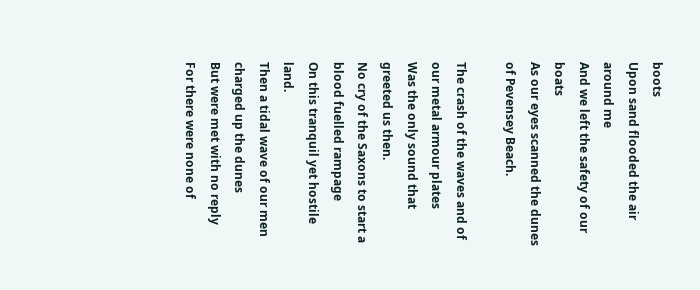boots
Upon sand flooded the air around me
And we left the safety of our boats
As our eyes scanned the dunes of Pevensey Beach.

The crash of the waves and of our metal armour plates
Was the only sound that greeted us then.
No cry of the Saxons to start a blood fuelled rampage
On this tranquil yet hostile land.
Then a tidal wave of our men charged up the dunes
But were met with no reply
For there were none of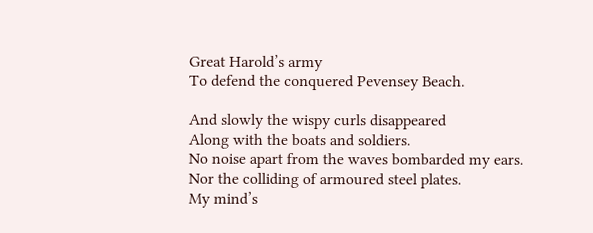Great Harold’s army
To defend the conquered Pevensey Beach.

And slowly the wispy curls disappeared
Along with the boats and soldiers.
No noise apart from the waves bombarded my ears.
Nor the colliding of armoured steel plates.
My mind’s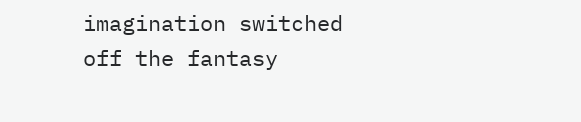imagination switched off the fantasy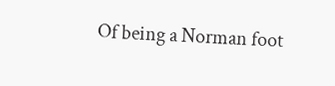Of being a Norman foot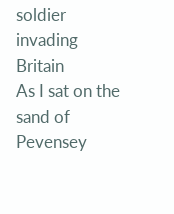soldier invading Britain
As I sat on the sand of Pevensey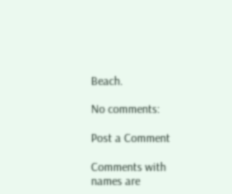Beach.

No comments:

Post a Comment

Comments with names are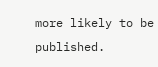more likely to be published.